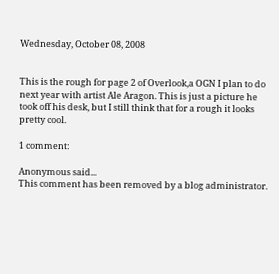Wednesday, October 08, 2008


This is the rough for page 2 of Overlook,a OGN I plan to do next year with artist Ale Aragon. This is just a picture he took off his desk, but I still think that for a rough it looks pretty cool.

1 comment:

Anonymous said...
This comment has been removed by a blog administrator.